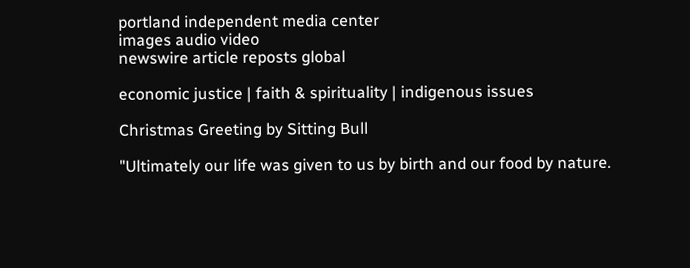portland independent media center
images audio video
newswire article reposts global

economic justice | faith & spirituality | indigenous issues

Christmas Greeting by Sitting Bull

"Ultimately our life was given to us by birth and our food by nature.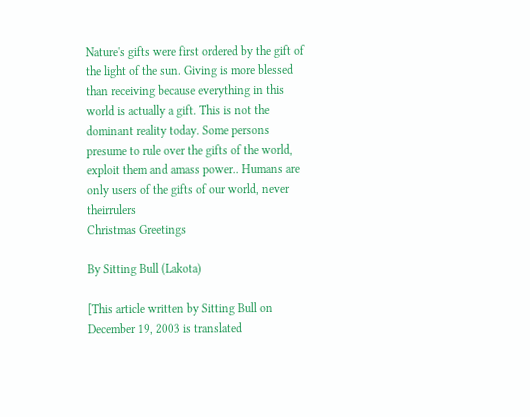Nature's gifts were first ordered by the gift of the light of the sun. Giving is more blessed than receiving because everything in this world is actually a gift. This is not the dominant reality today. Some persons presume to rule over the gifts of the world, exploit them and amass power.. Humans are only users of the gifts of our world, never theirrulers
Christmas Greetings

By Sitting Bull (Lakota)

[This article written by Sitting Bull on December 19, 2003 is translated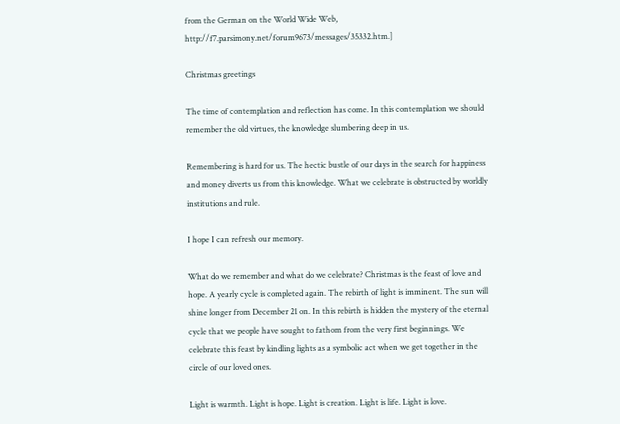from the German on the World Wide Web,  http://f7.parsimony.net/forum9673/messages/35332.htm.]

Christmas greetings

The time of contemplation and reflection has come. In this contemplation we should remember the old virtues, the knowledge slumbering deep in us.

Remembering is hard for us. The hectic bustle of our days in the search for happiness and money diverts us from this knowledge. What we celebrate is obstructed by worldly institutions and rule.

I hope I can refresh our memory.

What do we remember and what do we celebrate? Christmas is the feast of love and hope. A yearly cycle is completed again. The rebirth of light is imminent. The sun will shine longer from December 21 on. In this rebirth is hidden the mystery of the eternal cycle that we people have sought to fathom from the very first beginnings. We celebrate this feast by kindling lights as a symbolic act when we get together in the circle of our loved ones.

Light is warmth. Light is hope. Light is creation. Light is life. Light is love.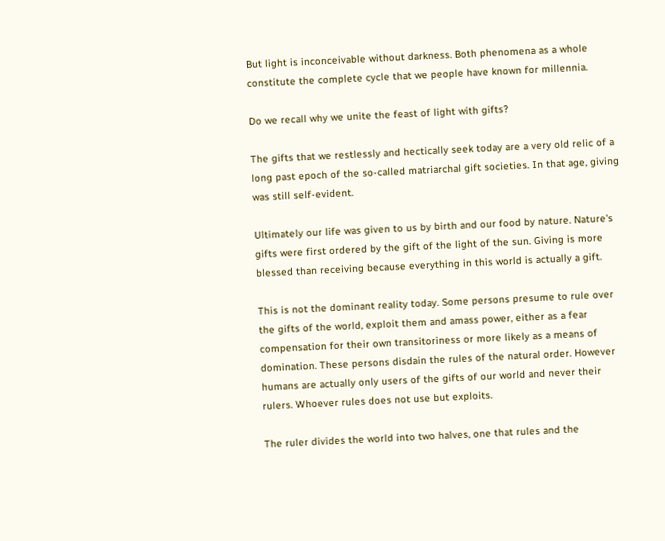But light is inconceivable without darkness. Both phenomena as a whole constitute the complete cycle that we people have known for millennia.

Do we recall why we unite the feast of light with gifts?

The gifts that we restlessly and hectically seek today are a very old relic of a long past epoch of the so-called matriarchal gift societies. In that age, giving was still self-evident.

Ultimately our life was given to us by birth and our food by nature. Nature's gifts were first ordered by the gift of the light of the sun. Giving is more blessed than receiving because everything in this world is actually a gift.

This is not the dominant reality today. Some persons presume to rule over the gifts of the world, exploit them and amass power, either as a fear compensation for their own transitoriness or more likely as a means of domination. These persons disdain the rules of the natural order. However humans are actually only users of the gifts of our world and never their rulers. Whoever rules does not use but exploits.

The ruler divides the world into two halves, one that rules and the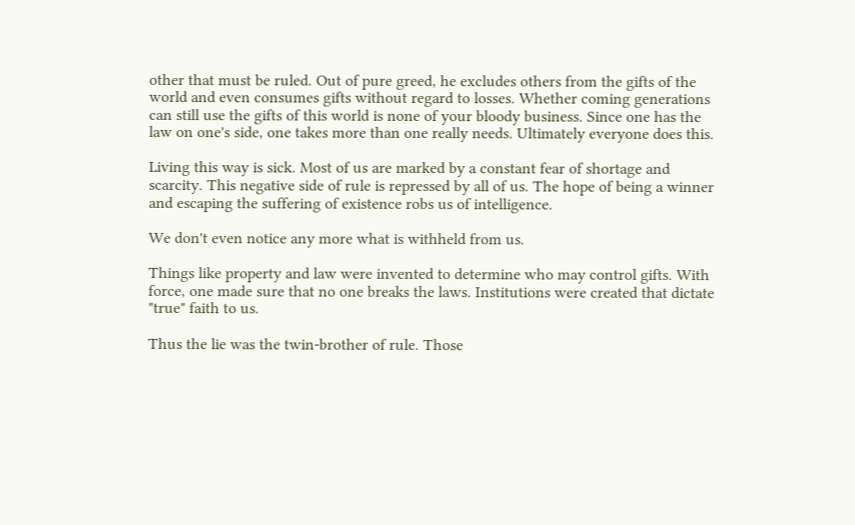other that must be ruled. Out of pure greed, he excludes others from the gifts of the world and even consumes gifts without regard to losses. Whether coming generations can still use the gifts of this world is none of your bloody business. Since one has the law on one's side, one takes more than one really needs. Ultimately everyone does this.

Living this way is sick. Most of us are marked by a constant fear of shortage and scarcity. This negative side of rule is repressed by all of us. The hope of being a winner and escaping the suffering of existence robs us of intelligence.

We don't even notice any more what is withheld from us.

Things like property and law were invented to determine who may control gifts. With force, one made sure that no one breaks the laws. Institutions were created that dictate "true" faith to us.

Thus the lie was the twin-brother of rule. Those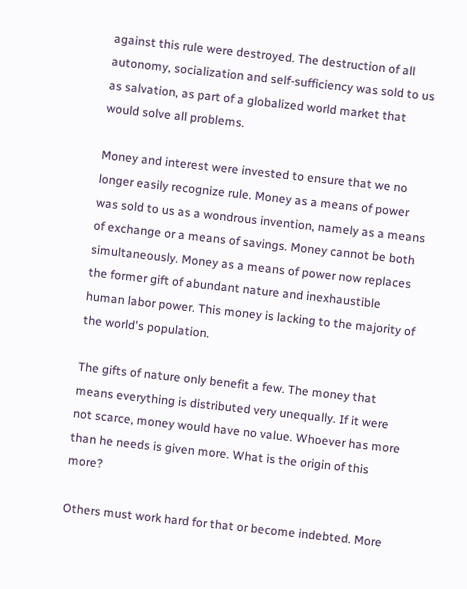against this rule were destroyed. The destruction of all autonomy, socialization and self-sufficiency was sold to us as salvation, as part of a globalized world market that would solve all problems.

Money and interest were invested to ensure that we no longer easily recognize rule. Money as a means of power was sold to us as a wondrous invention, namely as a means of exchange or a means of savings. Money cannot be both simultaneously. Money as a means of power now replaces the former gift of abundant nature and inexhaustible human labor power. This money is lacking to the majority of the world's population.

The gifts of nature only benefit a few. The money that means everything is distributed very unequally. If it were not scarce, money would have no value. Whoever has more than he needs is given more. What is the origin of this more?

Others must work hard for that or become indebted. More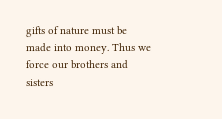gifts of nature must be made into money. Thus we force our brothers and sisters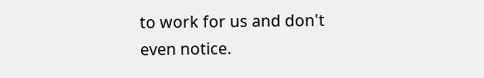to work for us and don't even notice.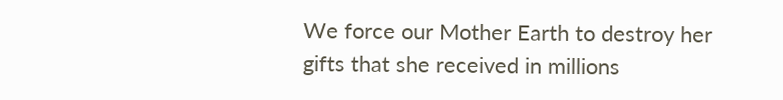We force our Mother Earth to destroy her gifts that she received in millions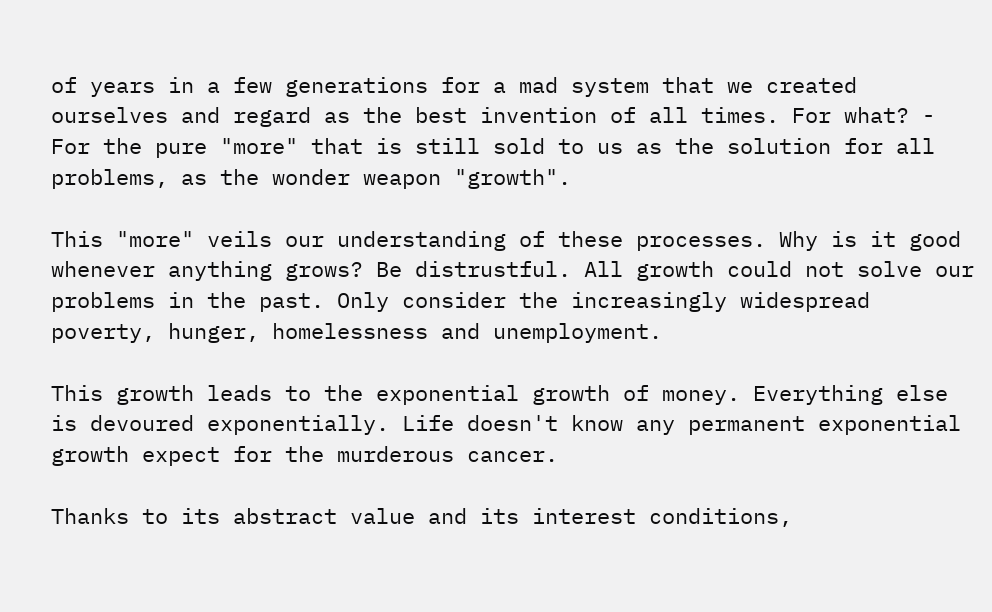of years in a few generations for a mad system that we created ourselves and regard as the best invention of all times. For what? - For the pure "more" that is still sold to us as the solution for all problems, as the wonder weapon "growth".

This "more" veils our understanding of these processes. Why is it good whenever anything grows? Be distrustful. All growth could not solve our problems in the past. Only consider the increasingly widespread poverty, hunger, homelessness and unemployment.

This growth leads to the exponential growth of money. Everything else is devoured exponentially. Life doesn't know any permanent exponential growth expect for the murderous cancer.

Thanks to its abstract value and its interest conditions,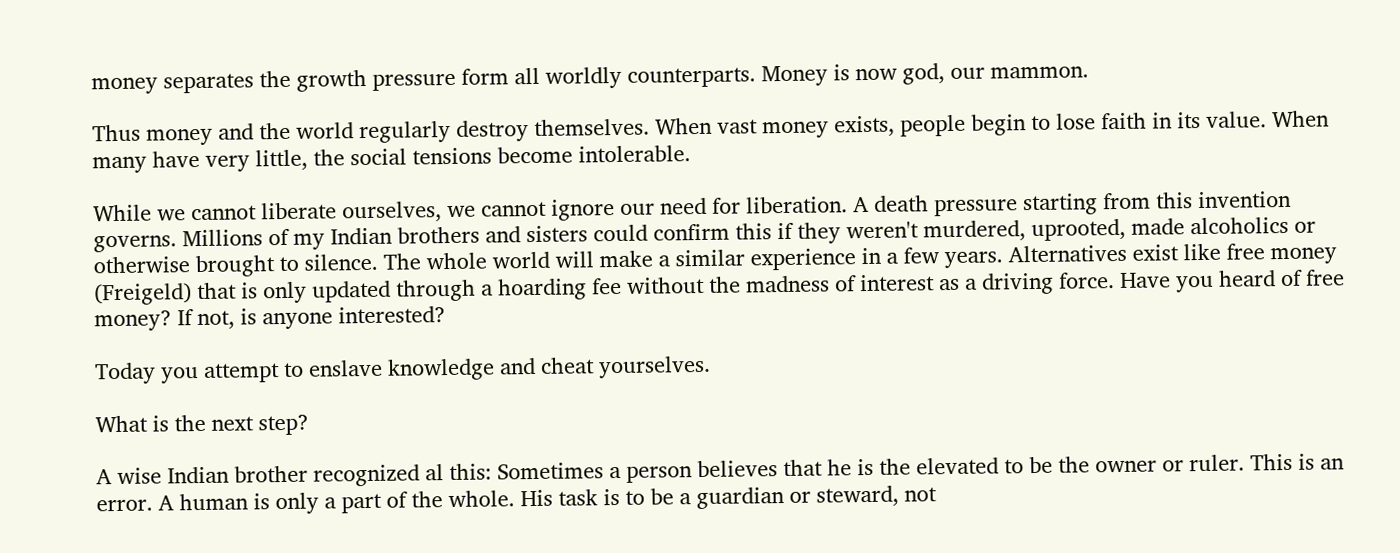money separates the growth pressure form all worldly counterparts. Money is now god, our mammon.

Thus money and the world regularly destroy themselves. When vast money exists, people begin to lose faith in its value. When many have very little, the social tensions become intolerable.

While we cannot liberate ourselves, we cannot ignore our need for liberation. A death pressure starting from this invention governs. Millions of my Indian brothers and sisters could confirm this if they weren't murdered, uprooted, made alcoholics or otherwise brought to silence. The whole world will make a similar experience in a few years. Alternatives exist like free money (Freigeld) that is only updated through a hoarding fee without the madness of interest as a driving force. Have you heard of free money? If not, is anyone interested?

Today you attempt to enslave knowledge and cheat yourselves.

What is the next step?

A wise Indian brother recognized al this: Sometimes a person believes that he is the elevated to be the owner or ruler. This is an error. A human is only a part of the whole. His task is to be a guardian or steward, not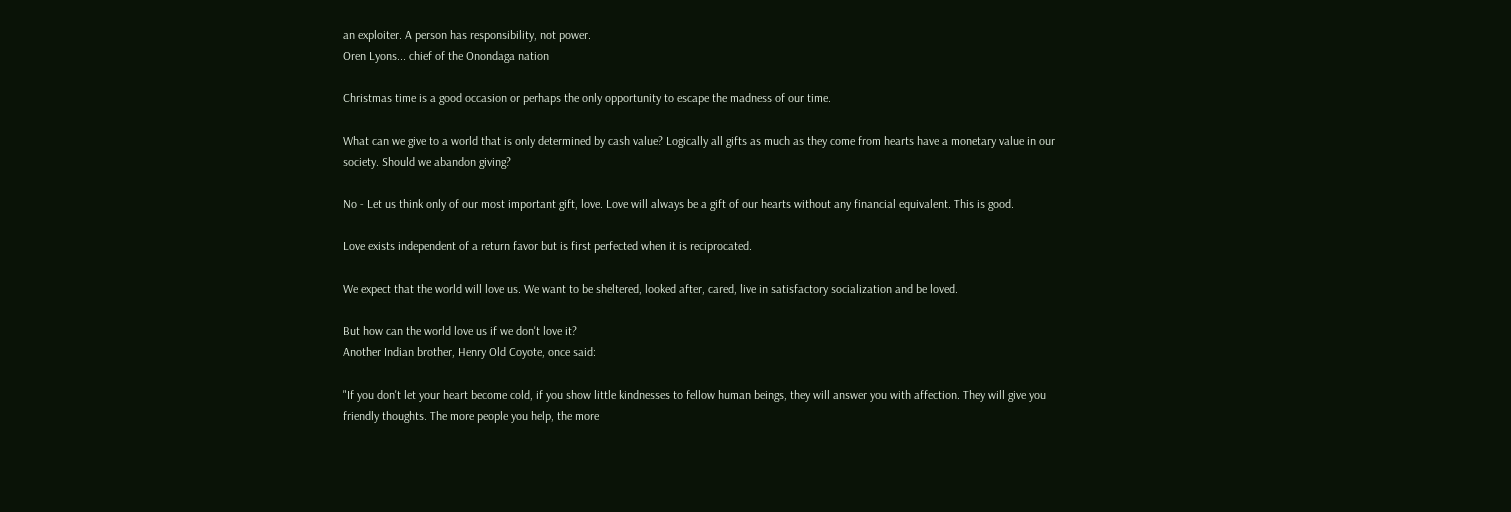an exploiter. A person has responsibility, not power.
Oren Lyons... chief of the Onondaga nation

Christmas time is a good occasion or perhaps the only opportunity to escape the madness of our time.

What can we give to a world that is only determined by cash value? Logically all gifts as much as they come from hearts have a monetary value in our society. Should we abandon giving?

No - Let us think only of our most important gift, love. Love will always be a gift of our hearts without any financial equivalent. This is good.

Love exists independent of a return favor but is first perfected when it is reciprocated.

We expect that the world will love us. We want to be sheltered, looked after, cared, live in satisfactory socialization and be loved.

But how can the world love us if we don't love it?
Another Indian brother, Henry Old Coyote, once said:

"If you don't let your heart become cold, if you show little kindnesses to fellow human beings, they will answer you with affection. They will give you friendly thoughts. The more people you help, the more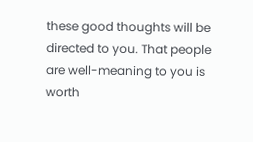these good thoughts will be directed to you. That people are well-meaning to you is worth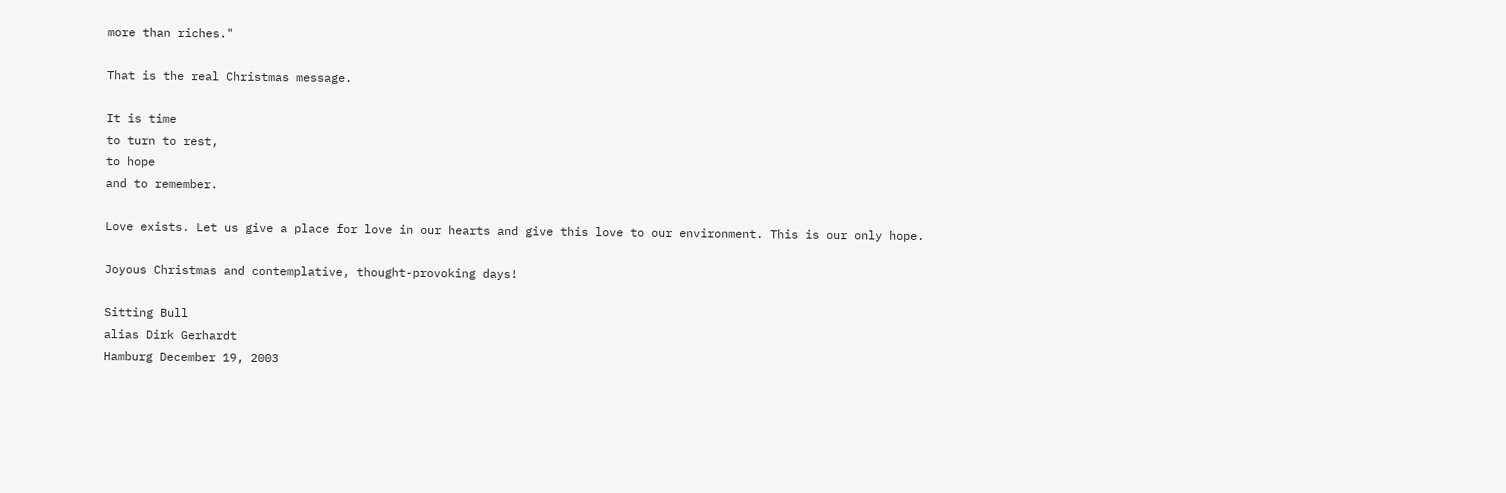more than riches."

That is the real Christmas message.

It is time
to turn to rest,
to hope
and to remember.

Love exists. Let us give a place for love in our hearts and give this love to our environment. This is our only hope.

Joyous Christmas and contemplative, thought-provoking days!

Sitting Bull
alias Dirk Gerhardt
Hamburg December 19, 2003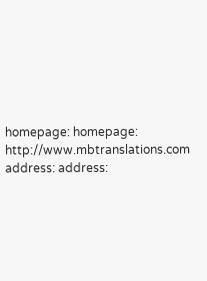homepage: homepage: http://www.mbtranslations.com
address: address: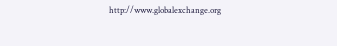http://www.globalexchange.org